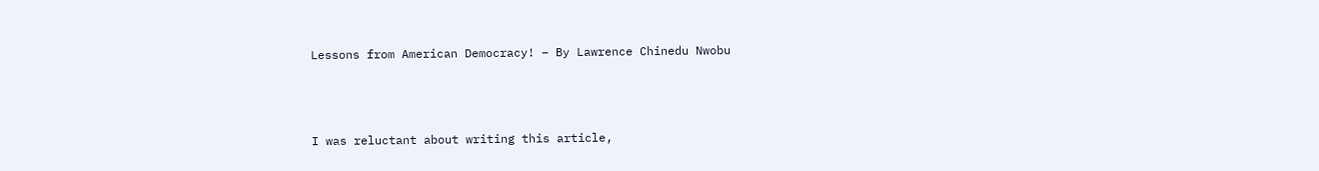Lessons from American Democracy! – By Lawrence Chinedu Nwobu



I was reluctant about writing this article,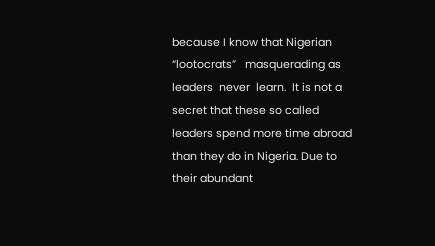because I know that Nigerian “lootocrats”   masquerading as  leaders  never  learn.  It is not a secret that these so called leaders spend more time abroad than they do in Nigeria. Due to their abundant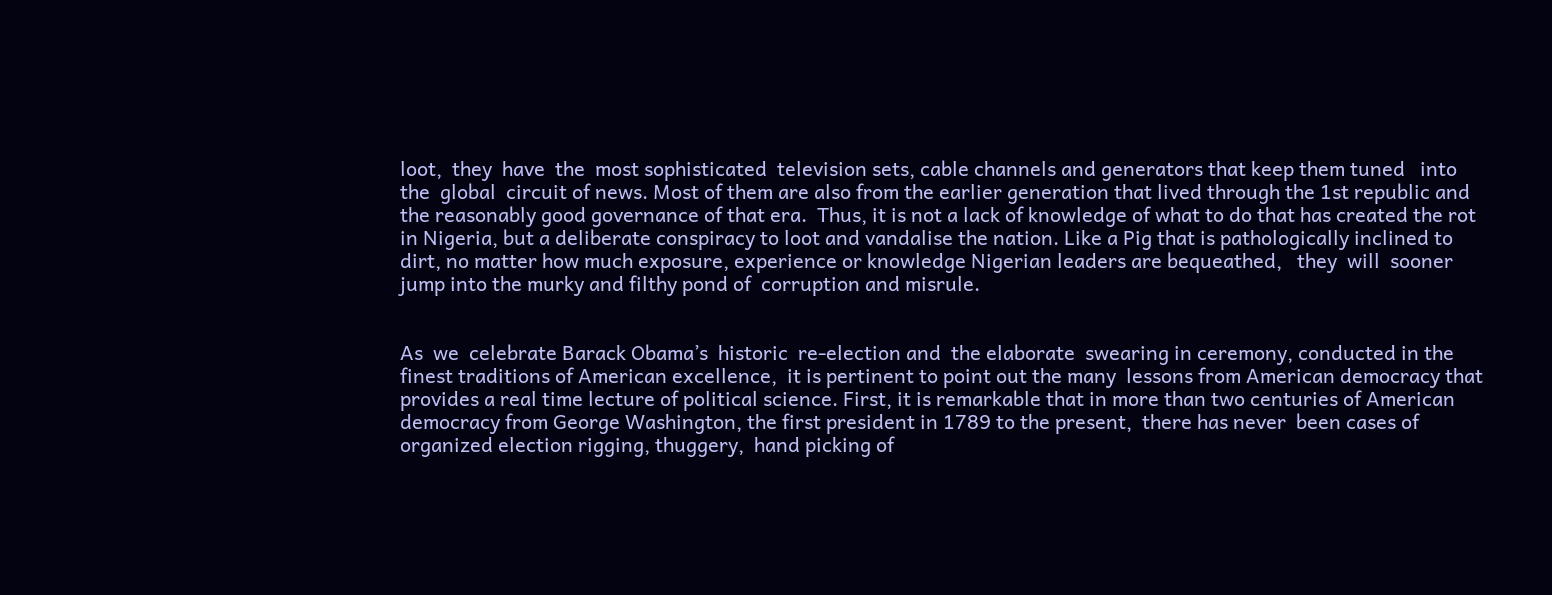loot,  they  have  the  most sophisticated  television sets, cable channels and generators that keep them tuned   into  the  global  circuit of news. Most of them are also from the earlier generation that lived through the 1st republic and the reasonably good governance of that era.  Thus, it is not a lack of knowledge of what to do that has created the rot in Nigeria, but a deliberate conspiracy to loot and vandalise the nation. Like a Pig that is pathologically inclined to dirt, no matter how much exposure, experience or knowledge Nigerian leaders are bequeathed,   they  will  sooner jump into the murky and filthy pond of  corruption and misrule.


As  we  celebrate Barack Obama’s  historic  re-election and  the elaborate  swearing in ceremony, conducted in the finest traditions of American excellence,  it is pertinent to point out the many  lessons from American democracy that provides a real time lecture of political science. First, it is remarkable that in more than two centuries of American democracy from George Washington, the first president in 1789 to the present,  there has never  been cases of organized election rigging, thuggery,  hand picking of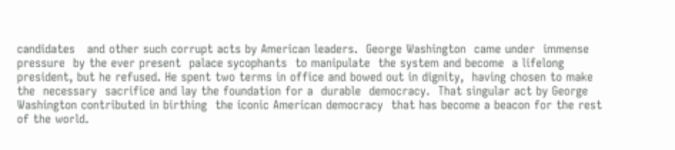candidates   and other such corrupt acts by American leaders.  George Washington  came under  immense pressure  by the ever present  palace sycophants  to manipulate  the system and become  a lifelong president, but he refused. He spent two terms in office and bowed out in dignity,  having chosen to make the  necessary  sacrifice and lay the foundation for a  durable  democracy.  That singular act by George Washington contributed in birthing  the iconic American democracy  that has become a beacon for the rest of the world.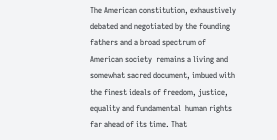The American constitution, exhaustively debated and negotiated by the founding  fathers and a broad spectrum of American society  remains a living and somewhat sacred document, imbued with the finest ideals of freedom, justice, equality and fundamental  human rights  far ahead of its time. That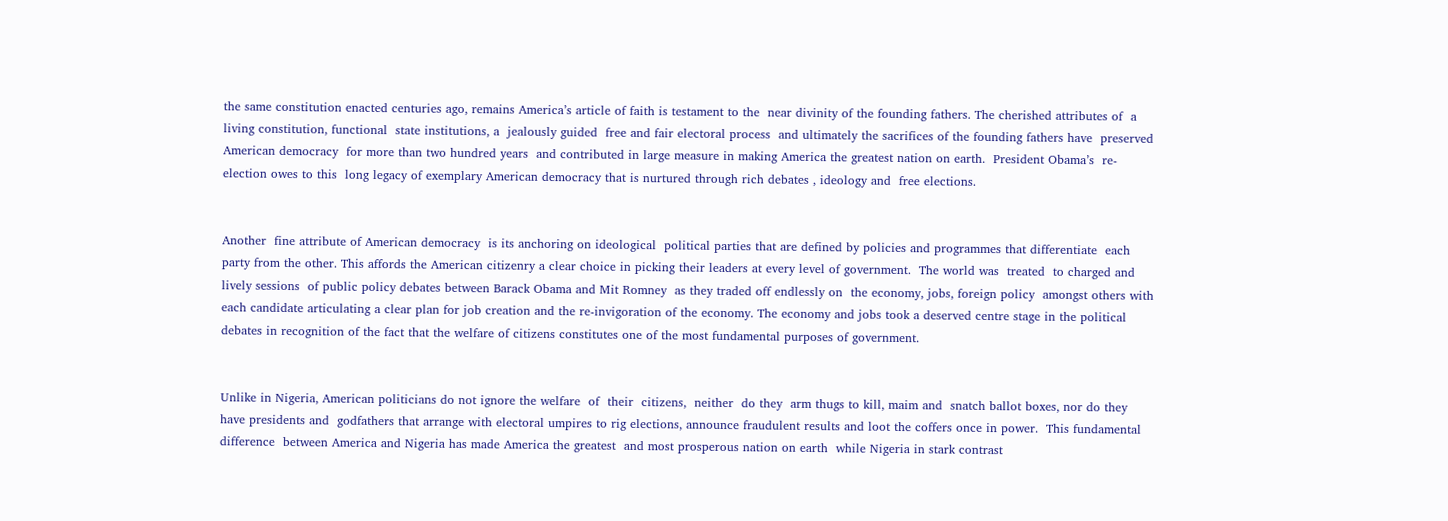the same constitution enacted centuries ago, remains America’s article of faith is testament to the  near divinity of the founding fathers. The cherished attributes of  a living constitution, functional  state institutions, a  jealously guided  free and fair electoral process  and ultimately the sacrifices of the founding fathers have  preserved American democracy  for more than two hundred years  and contributed in large measure in making America the greatest nation on earth.  President Obama’s  re-election owes to this  long legacy of exemplary American democracy that is nurtured through rich debates , ideology and  free elections.


Another  fine attribute of American democracy  is its anchoring on ideological  political parties that are defined by policies and programmes that differentiate  each party from the other. This affords the American citizenry a clear choice in picking their leaders at every level of government.  The world was  treated  to charged and  lively sessions  of public policy debates between Barack Obama and Mit Romney  as they traded off endlessly on  the economy, jobs, foreign policy  amongst others with each candidate articulating a clear plan for job creation and the re-invigoration of the economy. The economy and jobs took a deserved centre stage in the political debates in recognition of the fact that the welfare of citizens constitutes one of the most fundamental purposes of government.


Unlike in Nigeria, American politicians do not ignore the welfare  of  their  citizens,  neither  do they  arm thugs to kill, maim and  snatch ballot boxes, nor do they  have presidents and  godfathers that arrange with electoral umpires to rig elections, announce fraudulent results and loot the coffers once in power.  This fundamental  difference  between America and Nigeria has made America the greatest  and most prosperous nation on earth  while Nigeria in stark contrast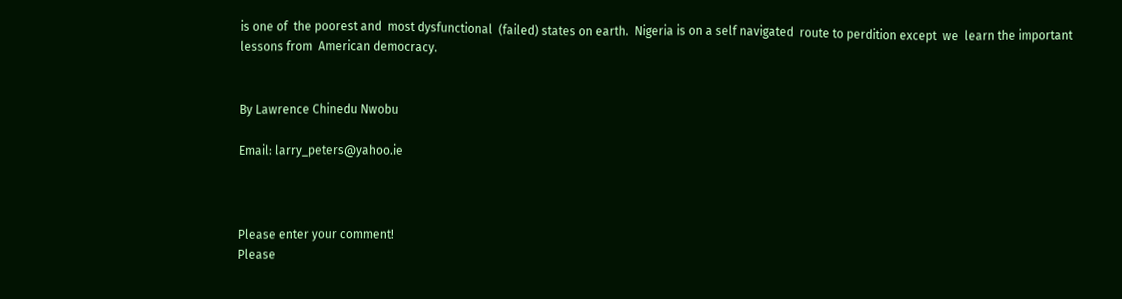is one of  the poorest and  most dysfunctional  (failed) states on earth.  Nigeria is on a self navigated  route to perdition except  we  learn the important lessons from  American democracy.


By Lawrence Chinedu Nwobu

Email: larry_peters@yahoo.ie



Please enter your comment!
Please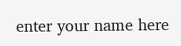enter your name here